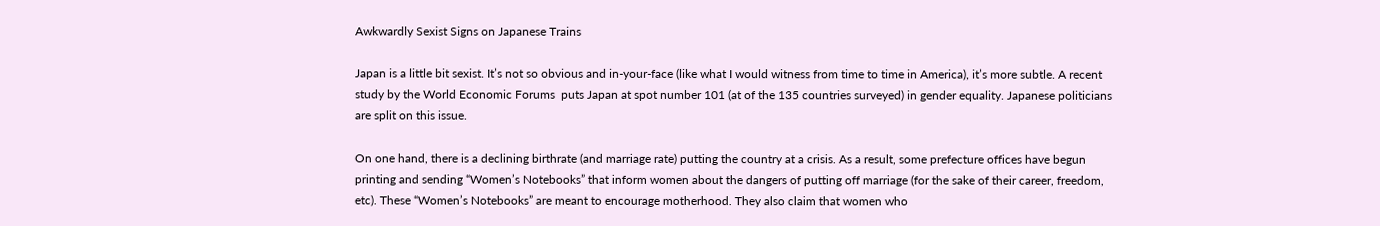Awkwardly Sexist Signs on Japanese Trains

Japan is a little bit sexist. It’s not so obvious and in-your-face (like what I would witness from time to time in America), it’s more subtle. A recent study by the World Economic Forums  puts Japan at spot number 101 (at of the 135 countries surveyed) in gender equality. Japanese politicians are split on this issue.

On one hand, there is a declining birthrate (and marriage rate) putting the country at a crisis. As a result, some prefecture offices have begun printing and sending “Women’s Notebooks” that inform women about the dangers of putting off marriage (for the sake of their career, freedom, etc). These “Women’s Notebooks” are meant to encourage motherhood. They also claim that women who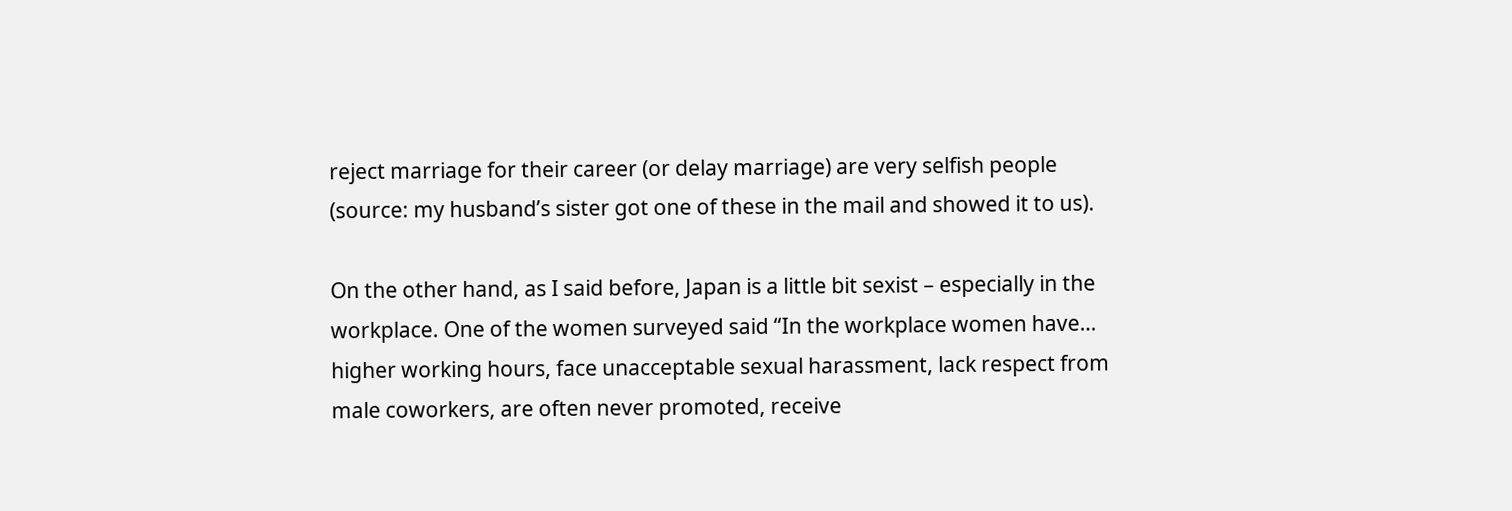reject marriage for their career (or delay marriage) are very selfish people (source: my husband’s sister got one of these in the mail and showed it to us).

On the other hand, as I said before, Japan is a little bit sexist – especially in the workplace. One of the women surveyed said “In the workplace women have… higher working hours, face unacceptable sexual harassment, lack respect from male coworkers, are often never promoted, receive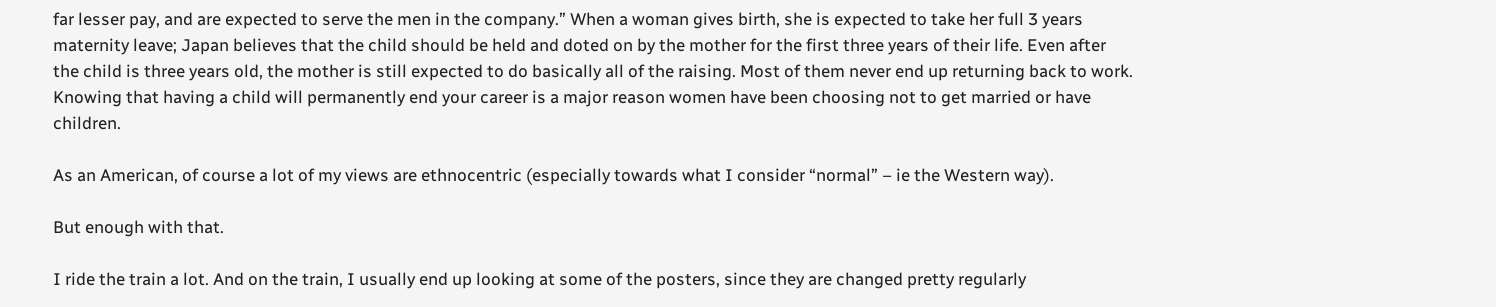far lesser pay, and are expected to serve the men in the company.” When a woman gives birth, she is expected to take her full 3 years maternity leave; Japan believes that the child should be held and doted on by the mother for the first three years of their life. Even after the child is three years old, the mother is still expected to do basically all of the raising. Most of them never end up returning back to work. Knowing that having a child will permanently end your career is a major reason women have been choosing not to get married or have children.

As an American, of course a lot of my views are ethnocentric (especially towards what I consider “normal” – ie the Western way).

But enough with that.

I ride the train a lot. And on the train, I usually end up looking at some of the posters, since they are changed pretty regularly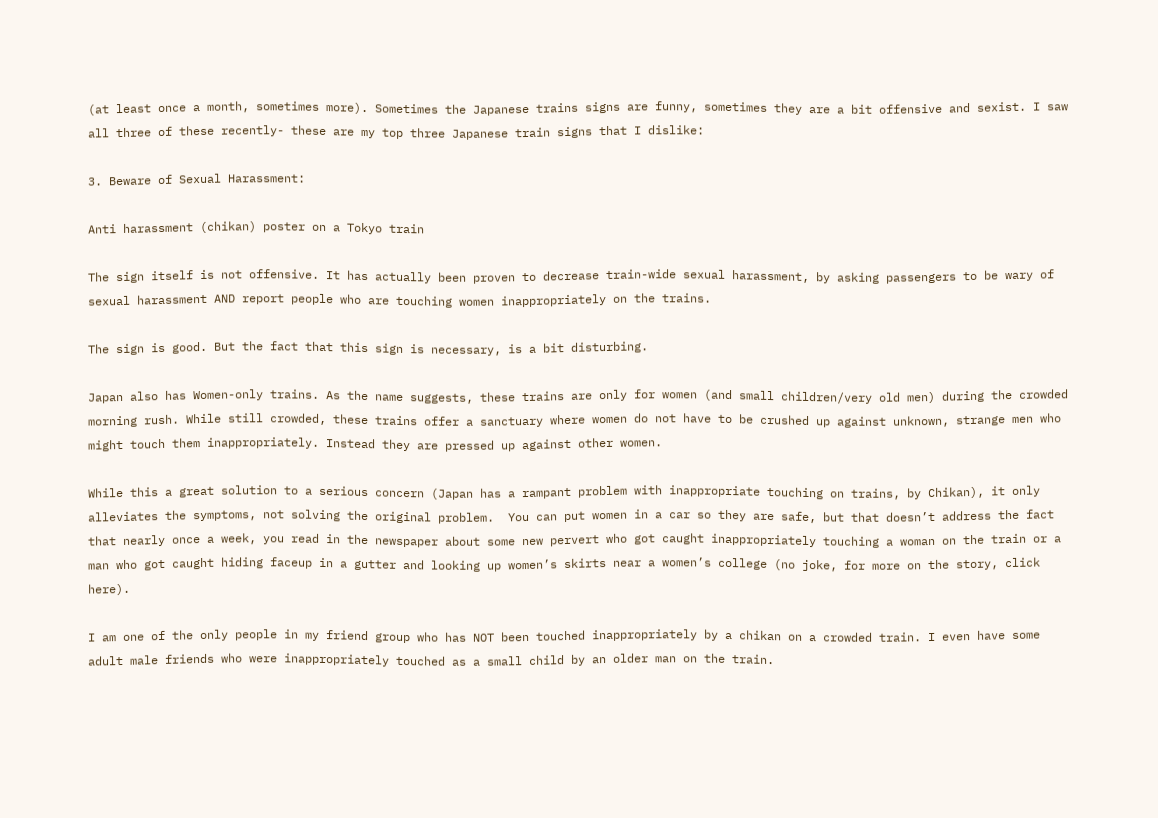(at least once a month, sometimes more). Sometimes the Japanese trains signs are funny, sometimes they are a bit offensive and sexist. I saw all three of these recently- these are my top three Japanese train signs that I dislike:

3. Beware of Sexual Harassment:

Anti harassment (chikan) poster on a Tokyo train

The sign itself is not offensive. It has actually been proven to decrease train-wide sexual harassment, by asking passengers to be wary of sexual harassment AND report people who are touching women inappropriately on the trains.

The sign is good. But the fact that this sign is necessary, is a bit disturbing.

Japan also has Women-only trains. As the name suggests, these trains are only for women (and small children/very old men) during the crowded morning rush. While still crowded, these trains offer a sanctuary where women do not have to be crushed up against unknown, strange men who might touch them inappropriately. Instead they are pressed up against other women.

While this a great solution to a serious concern (Japan has a rampant problem with inappropriate touching on trains, by Chikan), it only alleviates the symptoms, not solving the original problem.  You can put women in a car so they are safe, but that doesn’t address the fact that nearly once a week, you read in the newspaper about some new pervert who got caught inappropriately touching a woman on the train or a man who got caught hiding faceup in a gutter and looking up women’s skirts near a women’s college (no joke, for more on the story, click here).

I am one of the only people in my friend group who has NOT been touched inappropriately by a chikan on a crowded train. I even have some adult male friends who were inappropriately touched as a small child by an older man on the train.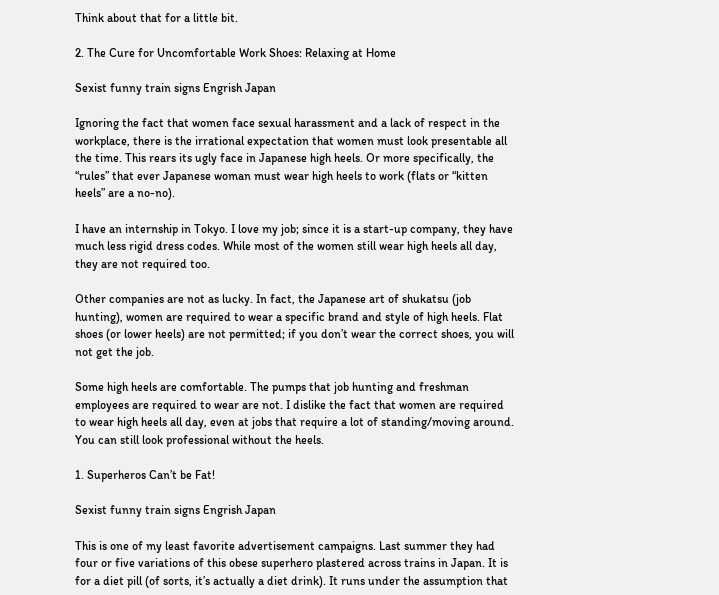Think about that for a little bit.

2. The Cure for Uncomfortable Work Shoes: Relaxing at Home

Sexist funny train signs Engrish Japan

Ignoring the fact that women face sexual harassment and a lack of respect in the workplace, there is the irrational expectation that women must look presentable all the time. This rears its ugly face in Japanese high heels. Or more specifically, the “rules” that ever Japanese woman must wear high heels to work (flats or “kitten heels” are a no-no).

I have an internship in Tokyo. I love my job; since it is a start-up company, they have much less rigid dress codes. While most of the women still wear high heels all day, they are not required too.

Other companies are not as lucky. In fact, the Japanese art of shukatsu (job hunting), women are required to wear a specific brand and style of high heels. Flat shoes (or lower heels) are not permitted; if you don’t wear the correct shoes, you will not get the job.

Some high heels are comfortable. The pumps that job hunting and freshman employees are required to wear are not. I dislike the fact that women are required to wear high heels all day, even at jobs that require a lot of standing/moving around. You can still look professional without the heels.

1. Superheros Can’t be Fat!

Sexist funny train signs Engrish Japan

This is one of my least favorite advertisement campaigns. Last summer they had four or five variations of this obese superhero plastered across trains in Japan. It is for a diet pill (of sorts, it’s actually a diet drink). It runs under the assumption that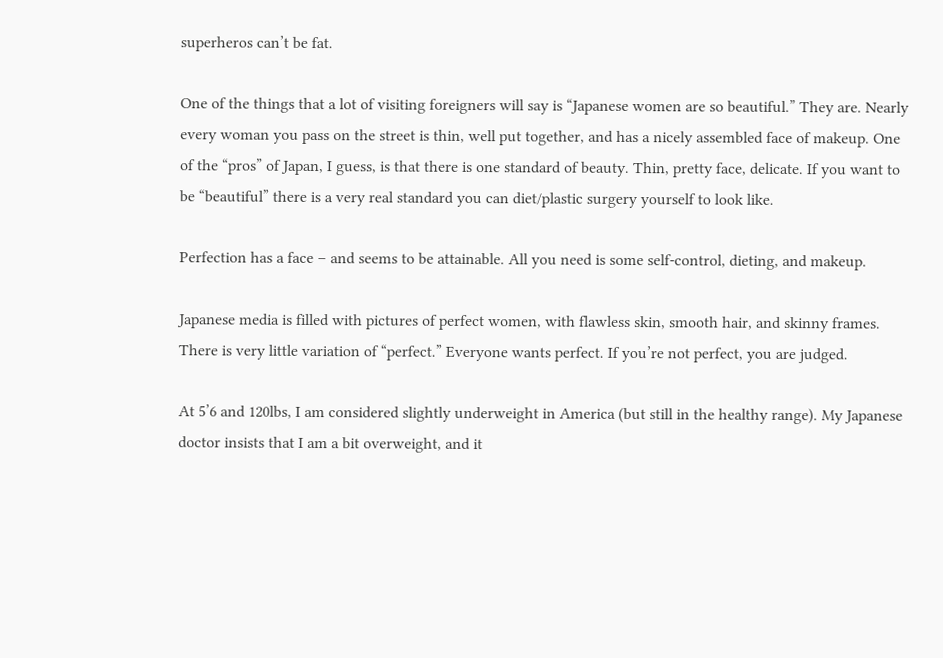superheros can’t be fat.

One of the things that a lot of visiting foreigners will say is “Japanese women are so beautiful.” They are. Nearly every woman you pass on the street is thin, well put together, and has a nicely assembled face of makeup. One of the “pros” of Japan, I guess, is that there is one standard of beauty. Thin, pretty face, delicate. If you want to be “beautiful” there is a very real standard you can diet/plastic surgery yourself to look like.

Perfection has a face – and seems to be attainable. All you need is some self-control, dieting, and makeup.

Japanese media is filled with pictures of perfect women, with flawless skin, smooth hair, and skinny frames. There is very little variation of “perfect.” Everyone wants perfect. If you’re not perfect, you are judged.

At 5’6 and 120lbs, I am considered slightly underweight in America (but still in the healthy range). My Japanese doctor insists that I am a bit overweight, and it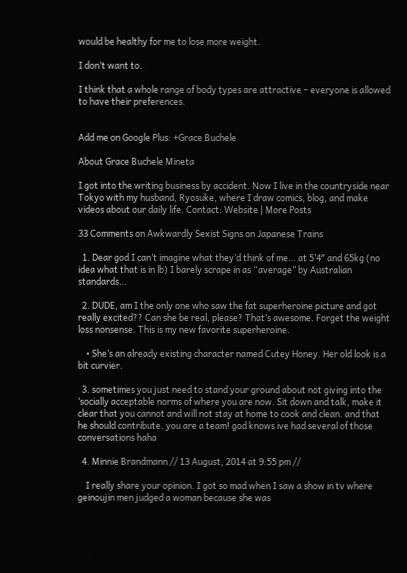would be healthy for me to lose more weight.

I don’t want to.

I think that a whole range of body types are attractive – everyone is allowed to have their preferences.


Add me on Google Plus: +Grace Buchele

About Grace Buchele Mineta

I got into the writing business by accident. Now I live in the countryside near Tokyo with my husband, Ryosuke, where I draw comics, blog, and make videos about our daily life. Contact: Website | More Posts

33 Comments on Awkwardly Sexist Signs on Japanese Trains

  1. Dear god I can’t imagine what they’d think of me… at 5’4″ and 65kg (no idea what that is in lb) I barely scrape in as “average” by Australian standards…

  2. DUDE, am I the only one who saw the fat superheroine picture and got really excited?? Can she be real, please? That’s awesome. Forget the weight loss nonsense. This is my new favorite superheroine.

    • She’s an already existing character named Cutey Honey. Her old look is a bit curvier.

  3. sometimes you just need to stand your ground about not giving into the ‘socially acceptable norms of where you are now. Sit down and talk, make it clear that you cannot and will not stay at home to cook and clean. and that he should contribute. you are a team! god knows ive had several of those conversations haha

  4. Minnie Brandmann // 13 August, 2014 at 9:55 pm //

    I really share your opinion. I got so mad when I saw a show in tv where geinoujin men judged a woman because she was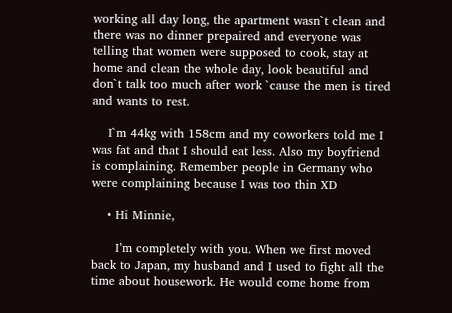working all day long, the apartment wasn`t clean and there was no dinner prepaired and everyone was telling that women were supposed to cook, stay at home and clean the whole day, look beautiful and don`t talk too much after work `cause the men is tired and wants to rest.

    I`m 44kg with 158cm and my coworkers told me I was fat and that I should eat less. Also my boyfriend is complaining. Remember people in Germany who were complaining because I was too thin XD

    • Hi Minnie,

      I’m completely with you. When we first moved back to Japan, my husband and I used to fight all the time about housework. He would come home from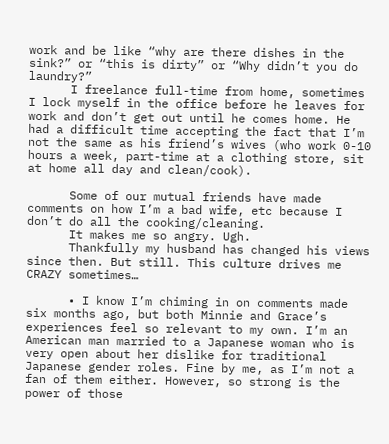work and be like “why are there dishes in the sink?” or “this is dirty” or “Why didn’t you do laundry?”
      I freelance full-time from home, sometimes I lock myself in the office before he leaves for work and don’t get out until he comes home. He had a difficult time accepting the fact that I’m not the same as his friend’s wives (who work 0-10 hours a week, part-time at a clothing store, sit at home all day and clean/cook).

      Some of our mutual friends have made comments on how I’m a bad wife, etc because I don’t do all the cooking/cleaning.
      It makes me so angry. Ugh.
      Thankfully my husband has changed his views since then. But still. This culture drives me CRAZY sometimes…

      • I know I’m chiming in on comments made six months ago, but both Minnie and Grace’s experiences feel so relevant to my own. I’m an American man married to a Japanese woman who is very open about her dislike for traditional Japanese gender roles. Fine by me, as I’m not a fan of them either. However, so strong is the power of those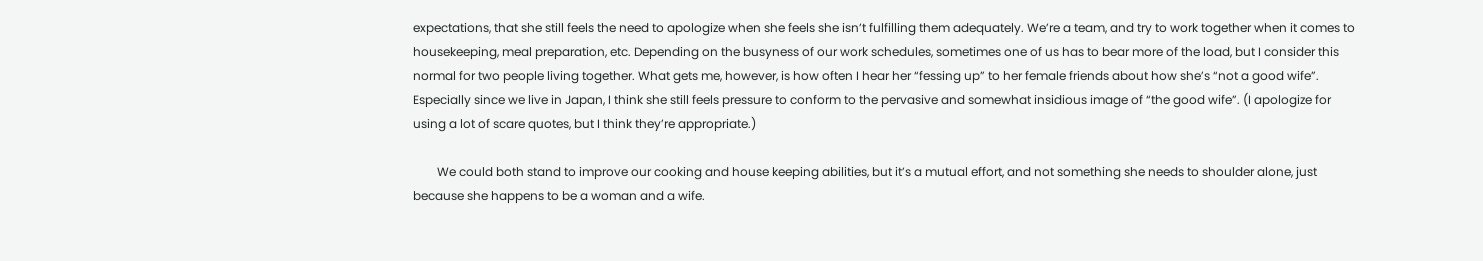expectations, that she still feels the need to apologize when she feels she isn’t fulfilling them adequately. We’re a team, and try to work together when it comes to housekeeping, meal preparation, etc. Depending on the busyness of our work schedules, sometimes one of us has to bear more of the load, but I consider this normal for two people living together. What gets me, however, is how often I hear her “fessing up” to her female friends about how she’s “not a good wife”. Especially since we live in Japan, I think she still feels pressure to conform to the pervasive and somewhat insidious image of “the good wife”. (I apologize for using a lot of scare quotes, but I think they’re appropriate.)

        We could both stand to improve our cooking and house keeping abilities, but it’s a mutual effort, and not something she needs to shoulder alone, just because she happens to be a woman and a wife.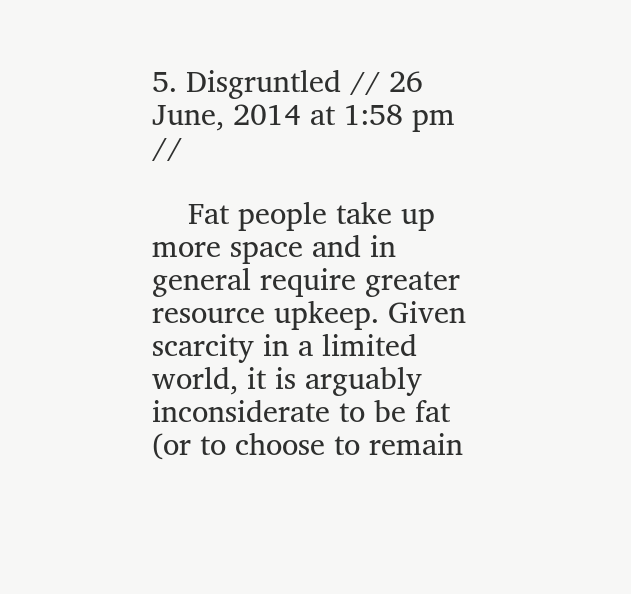5. Disgruntled // 26 June, 2014 at 1:58 pm //

    Fat people take up more space and in general require greater resource upkeep. Given scarcity in a limited world, it is arguably inconsiderate to be fat (or to choose to remain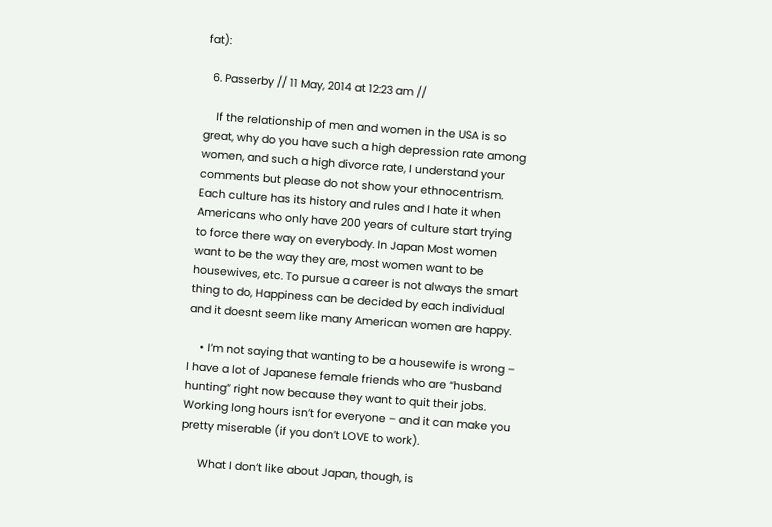fat):

  6. Passerby // 11 May, 2014 at 12:23 am //

    If the relationship of men and women in the USA is so great, why do you have such a high depression rate among women, and such a high divorce rate, I understand your comments but please do not show your ethnocentrism. Each culture has its history and rules and I hate it when Americans who only have 200 years of culture start trying to force there way on everybody. In Japan Most women want to be the way they are, most women want to be housewives, etc. To pursue a career is not always the smart thing to do, Happiness can be decided by each individual and it doesnt seem like many American women are happy.

    • I’m not saying that wanting to be a housewife is wrong – I have a lot of Japanese female friends who are “husband hunting” right now because they want to quit their jobs. Working long hours isn’t for everyone – and it can make you pretty miserable (if you don’t LOVE to work).

      What I don’t like about Japan, though, is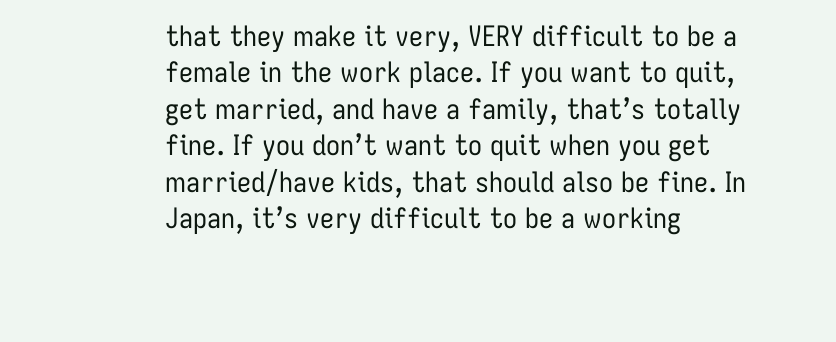that they make it very, VERY difficult to be a female in the work place. If you want to quit, get married, and have a family, that’s totally fine. If you don’t want to quit when you get married/have kids, that should also be fine. In Japan, it’s very difficult to be a working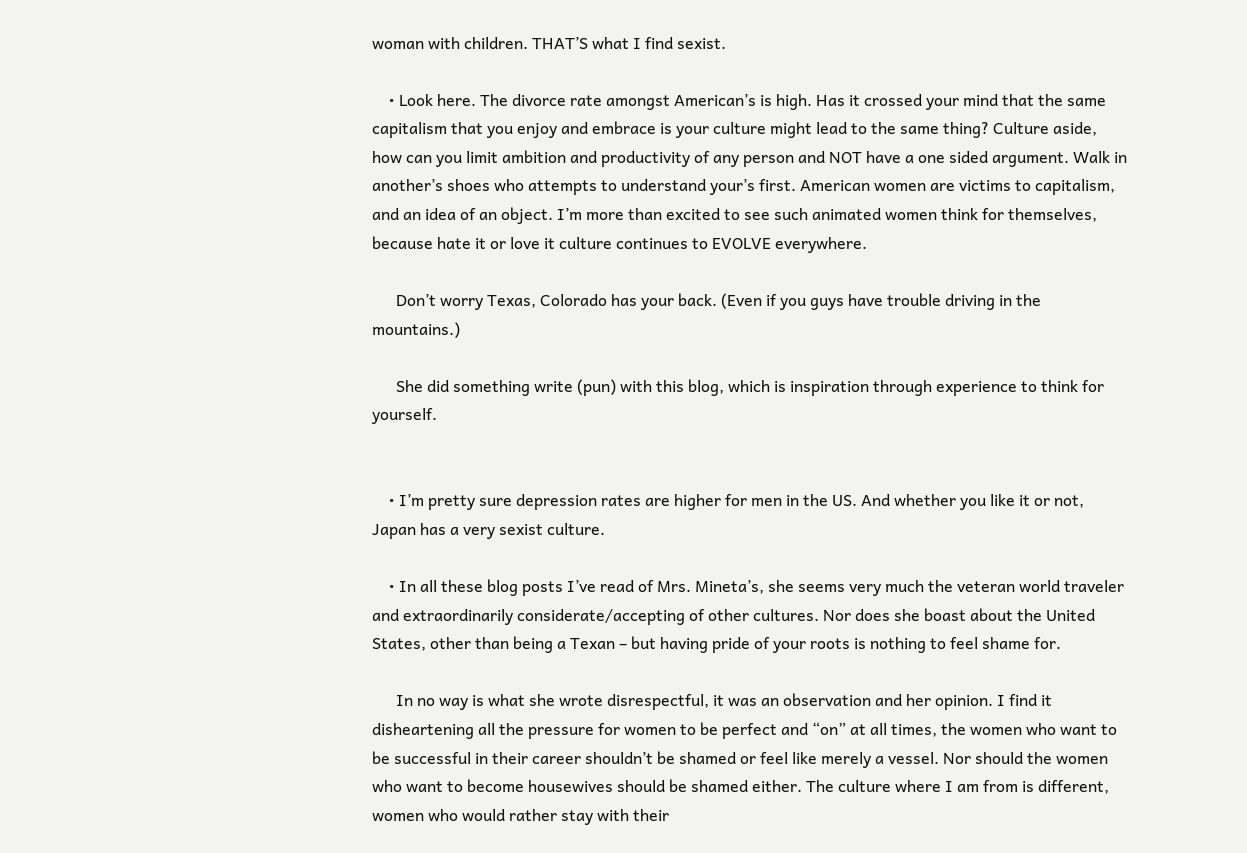woman with children. THAT’S what I find sexist.

    • Look here. The divorce rate amongst American’s is high. Has it crossed your mind that the same capitalism that you enjoy and embrace is your culture might lead to the same thing? Culture aside, how can you limit ambition and productivity of any person and NOT have a one sided argument. Walk in another’s shoes who attempts to understand your’s first. American women are victims to capitalism, and an idea of an object. I’m more than excited to see such animated women think for themselves, because hate it or love it culture continues to EVOLVE everywhere.

      Don’t worry Texas, Colorado has your back. (Even if you guys have trouble driving in the mountains.)

      She did something write (pun) with this blog, which is inspiration through experience to think for yourself.


    • I’m pretty sure depression rates are higher for men in the US. And whether you like it or not, Japan has a very sexist culture.

    • In all these blog posts I’ve read of Mrs. Mineta’s, she seems very much the veteran world traveler and extraordinarily considerate/accepting of other cultures. Nor does she boast about the United States, other than being a Texan – but having pride of your roots is nothing to feel shame for.

      In no way is what she wrote disrespectful, it was an observation and her opinion. I find it disheartening all the pressure for women to be perfect and “on” at all times, the women who want to be successful in their career shouldn’t be shamed or feel like merely a vessel. Nor should the women who want to become housewives should be shamed either. The culture where I am from is different, women who would rather stay with their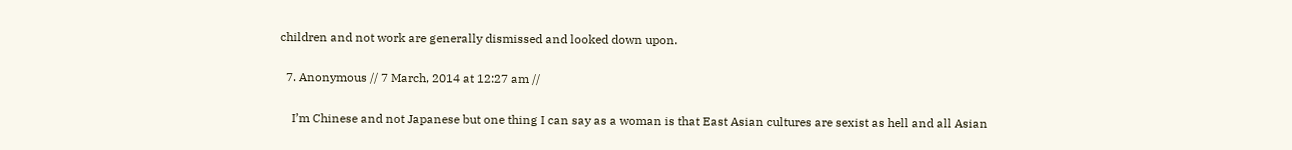children and not work are generally dismissed and looked down upon.

  7. Anonymous // 7 March, 2014 at 12:27 am //

    I’m Chinese and not Japanese but one thing I can say as a woman is that East Asian cultures are sexist as hell and all Asian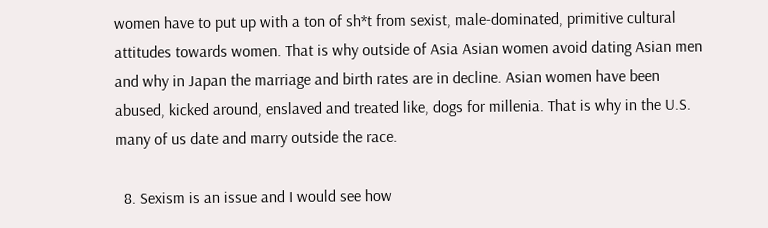women have to put up with a ton of sh*t from sexist, male-dominated, primitive cultural attitudes towards women. That is why outside of Asia Asian women avoid dating Asian men and why in Japan the marriage and birth rates are in decline. Asian women have been abused, kicked around, enslaved and treated like, dogs for millenia. That is why in the U.S. many of us date and marry outside the race.

  8. Sexism is an issue and I would see how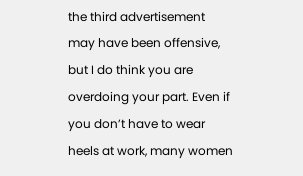the third advertisement may have been offensive, but I do think you are overdoing your part. Even if you don’t have to wear heels at work, many women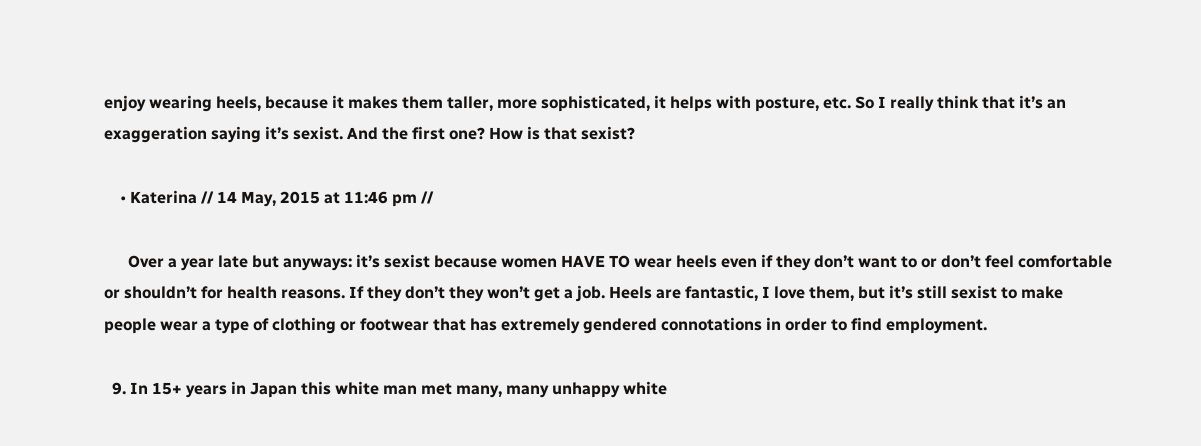enjoy wearing heels, because it makes them taller, more sophisticated, it helps with posture, etc. So I really think that it’s an exaggeration saying it’s sexist. And the first one? How is that sexist?

    • Katerina // 14 May, 2015 at 11:46 pm //

      Over a year late but anyways: it’s sexist because women HAVE TO wear heels even if they don’t want to or don’t feel comfortable or shouldn’t for health reasons. If they don’t they won’t get a job. Heels are fantastic, I love them, but it’s still sexist to make people wear a type of clothing or footwear that has extremely gendered connotations in order to find employment.

  9. In 15+ years in Japan this white man met many, many unhappy white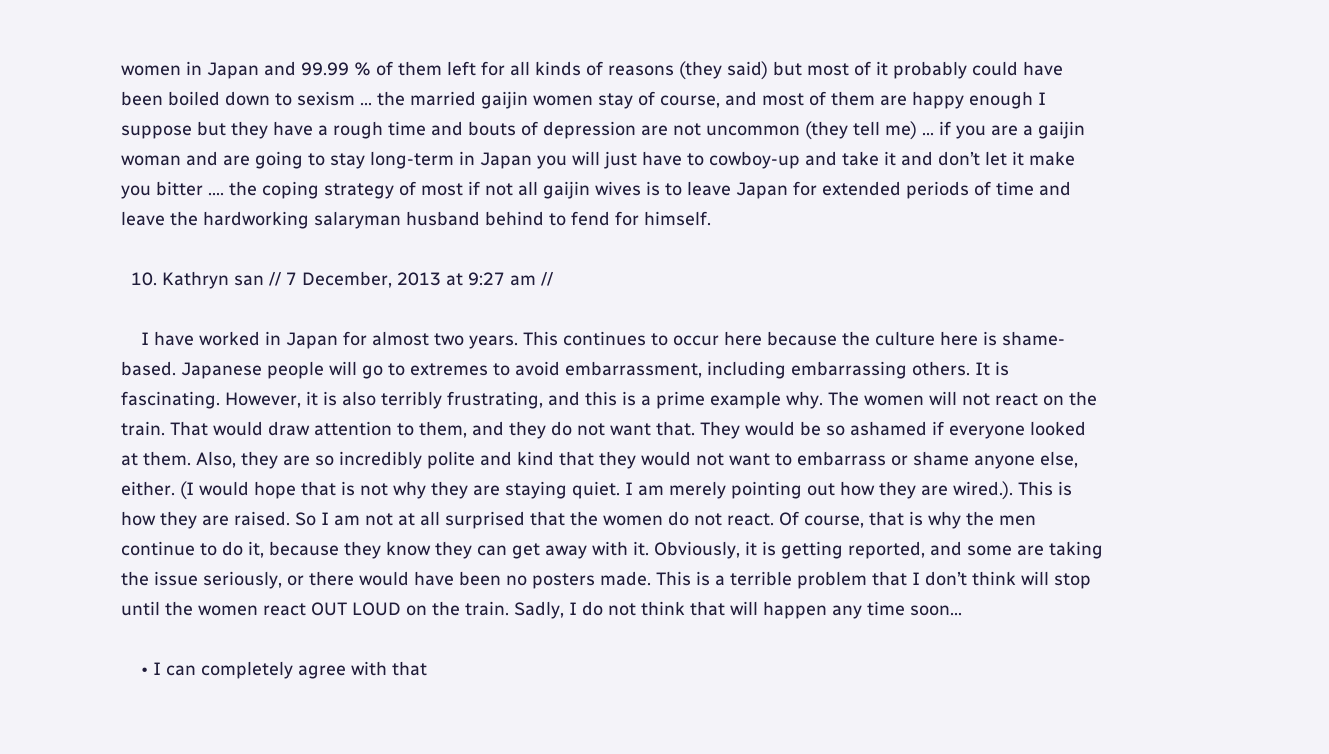women in Japan and 99.99 % of them left for all kinds of reasons (they said) but most of it probably could have been boiled down to sexism … the married gaijin women stay of course, and most of them are happy enough I suppose but they have a rough time and bouts of depression are not uncommon (they tell me) … if you are a gaijin woman and are going to stay long-term in Japan you will just have to cowboy-up and take it and don’t let it make you bitter …. the coping strategy of most if not all gaijin wives is to leave Japan for extended periods of time and leave the hardworking salaryman husband behind to fend for himself.

  10. Kathryn san // 7 December, 2013 at 9:27 am //

    I have worked in Japan for almost two years. This continues to occur here because the culture here is shame-based. Japanese people will go to extremes to avoid embarrassment, including embarrassing others. It is fascinating. However, it is also terribly frustrating, and this is a prime example why. The women will not react on the train. That would draw attention to them, and they do not want that. They would be so ashamed if everyone looked at them. Also, they are so incredibly polite and kind that they would not want to embarrass or shame anyone else, either. (I would hope that is not why they are staying quiet. I am merely pointing out how they are wired.). This is how they are raised. So I am not at all surprised that the women do not react. Of course, that is why the men continue to do it, because they know they can get away with it. Obviously, it is getting reported, and some are taking the issue seriously, or there would have been no posters made. This is a terrible problem that I don’t think will stop until the women react OUT LOUD on the train. Sadly, I do not think that will happen any time soon…

    • I can completely agree with that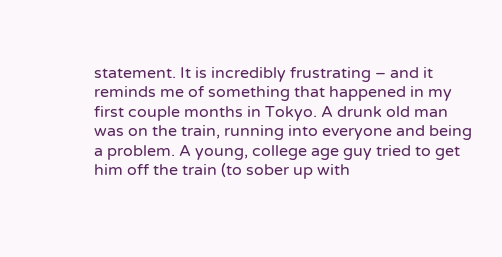statement. It is incredibly frustrating – and it reminds me of something that happened in my first couple months in Tokyo. A drunk old man was on the train, running into everyone and being a problem. A young, college age guy tried to get him off the train (to sober up with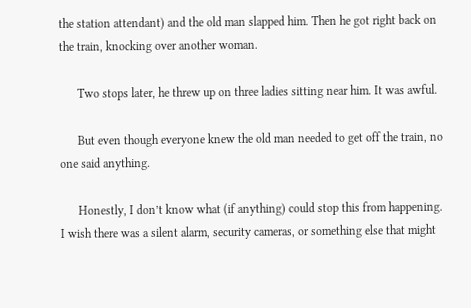the station attendant) and the old man slapped him. Then he got right back on the train, knocking over another woman.

      Two stops later, he threw up on three ladies sitting near him. It was awful.

      But even though everyone knew the old man needed to get off the train, no one said anything.

      Honestly, I don’t know what (if anything) could stop this from happening. I wish there was a silent alarm, security cameras, or something else that might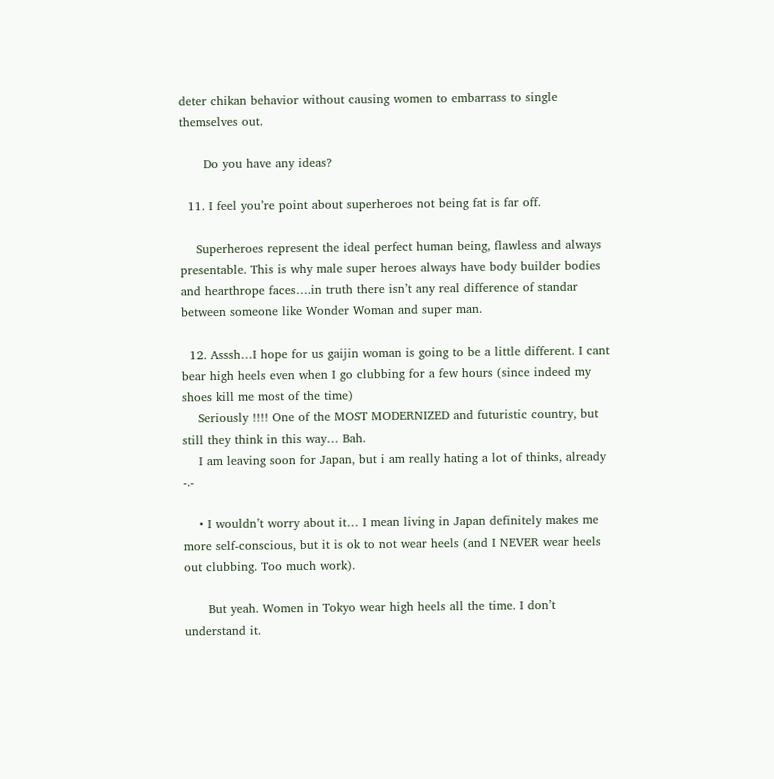deter chikan behavior without causing women to embarrass to single themselves out.

      Do you have any ideas?

  11. I feel you’re point about superheroes not being fat is far off.

    Superheroes represent the ideal perfect human being, flawless and always presentable. This is why male super heroes always have body builder bodies and hearthrope faces….in truth there isn’t any real difference of standar between someone like Wonder Woman and super man.

  12. Asssh…I hope for us gaijin woman is going to be a little different. I cant bear high heels even when I go clubbing for a few hours (since indeed my shoes kill me most of the time)
    Seriously !!!! One of the MOST MODERNIZED and futuristic country, but still they think in this way… Bah.
    I am leaving soon for Japan, but i am really hating a lot of thinks, already -.-

    • I wouldn’t worry about it… I mean living in Japan definitely makes me more self-conscious, but it is ok to not wear heels (and I NEVER wear heels out clubbing. Too much work).

      But yeah. Women in Tokyo wear high heels all the time. I don’t understand it.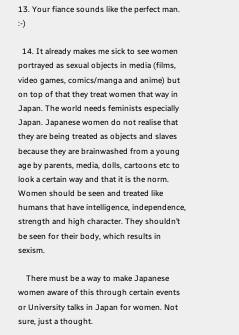13. Your fiance sounds like the perfect man. :-)

  14. It already makes me sick to see women portrayed as sexual objects in media (films, video games, comics/manga and anime) but on top of that they treat women that way in Japan. The world needs feminists especially Japan. Japanese women do not realise that they are being treated as objects and slaves because they are brainwashed from a young age by parents, media, dolls, cartoons etc to look a certain way and that it is the norm. Women should be seen and treated like humans that have intelligence, independence, strength and high character. They shouldn’t be seen for their body, which results in sexism.

    There must be a way to make Japanese women aware of this through certain events or University talks in Japan for women. Not sure, just a thought.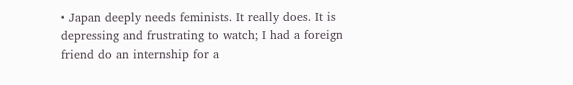• Japan deeply needs feminists. It really does. It is depressing and frustrating to watch; I had a foreign friend do an internship for a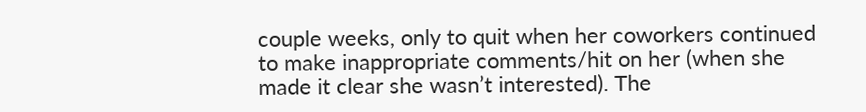couple weeks, only to quit when her coworkers continued to make inappropriate comments/hit on her (when she made it clear she wasn’t interested). The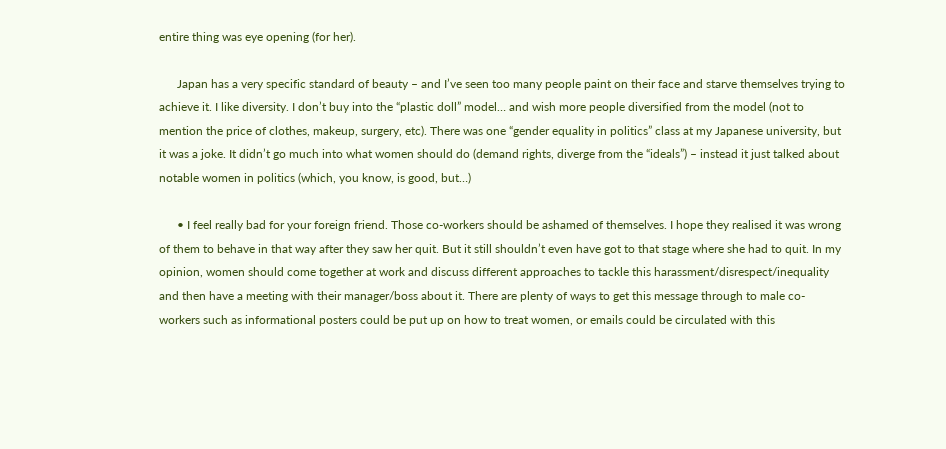entire thing was eye opening (for her).

      Japan has a very specific standard of beauty – and I’ve seen too many people paint on their face and starve themselves trying to achieve it. I like diversity. I don’t buy into the “plastic doll” model… and wish more people diversified from the model (not to mention the price of clothes, makeup, surgery, etc). There was one “gender equality in politics” class at my Japanese university, but it was a joke. It didn’t go much into what women should do (demand rights, diverge from the “ideals”) – instead it just talked about notable women in politics (which, you know, is good, but…)

      • I feel really bad for your foreign friend. Those co-workers should be ashamed of themselves. I hope they realised it was wrong of them to behave in that way after they saw her quit. But it still shouldn’t even have got to that stage where she had to quit. In my opinion, women should come together at work and discuss different approaches to tackle this harassment/disrespect/inequality and then have a meeting with their manager/boss about it. There are plenty of ways to get this message through to male co-workers such as informational posters could be put up on how to treat women, or emails could be circulated with this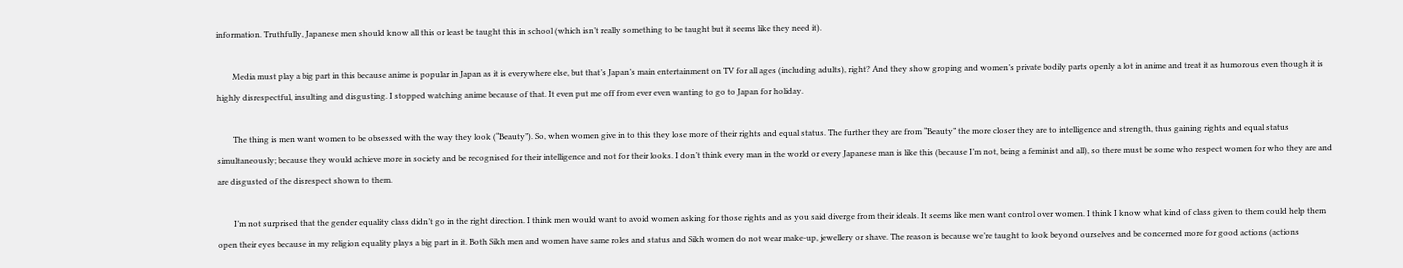information. Truthfully, Japanese men should know all this or least be taught this in school (which isn’t really something to be taught but it seems like they need it).

        Media must play a big part in this because anime is popular in Japan as it is everywhere else, but that’s Japan’s main entertainment on TV for all ages (including adults), right? And they show groping and women’s private bodily parts openly a lot in anime and treat it as humorous even though it is highly disrespectful, insulting and disgusting. I stopped watching anime because of that. It even put me off from ever even wanting to go to Japan for holiday.

        The thing is men want women to be obsessed with the way they look (“Beauty”). So, when women give in to this they lose more of their rights and equal status. The further they are from “Beauty” the more closer they are to intelligence and strength, thus gaining rights and equal status simultaneously; because they would achieve more in society and be recognised for their intelligence and not for their looks. I don’t think every man in the world or every Japanese man is like this (because I’m not, being a feminist and all), so there must be some who respect women for who they are and are disgusted of the disrespect shown to them.

        I’m not surprised that the gender equality class didn’t go in the right direction. I think men would want to avoid women asking for those rights and as you said diverge from their ideals. It seems like men want control over women. I think I know what kind of class given to them could help them open their eyes because in my religion equality plays a big part in it. Both Sikh men and women have same roles and status and Sikh women do not wear make-up, jewellery or shave. The reason is because we’re taught to look beyond ourselves and be concerned more for good actions (actions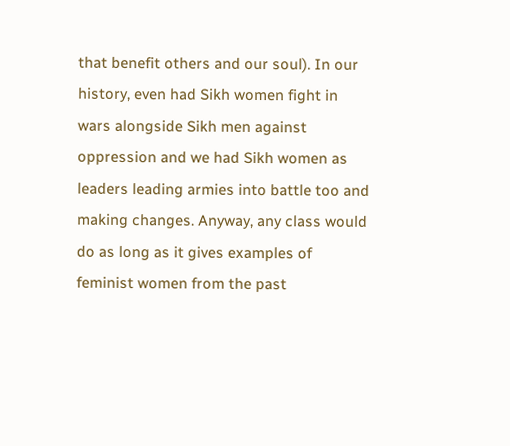that benefit others and our soul). In our history, even had Sikh women fight in wars alongside Sikh men against oppression and we had Sikh women as leaders leading armies into battle too and making changes. Anyway, any class would do as long as it gives examples of feminist women from the past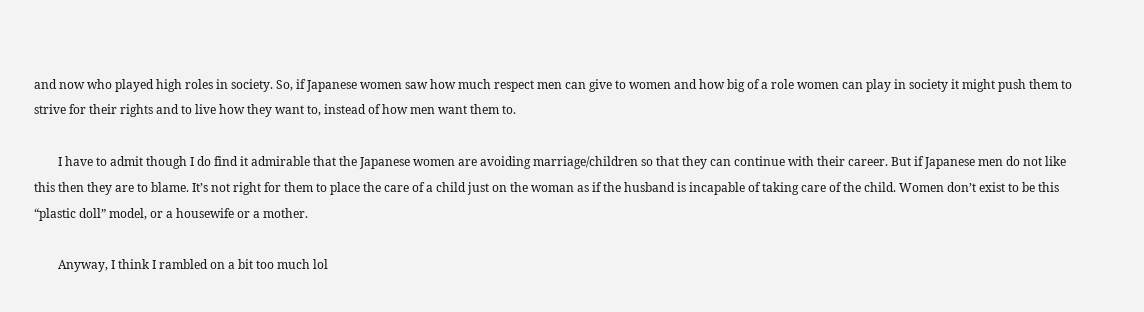and now who played high roles in society. So, if Japanese women saw how much respect men can give to women and how big of a role women can play in society it might push them to strive for their rights and to live how they want to, instead of how men want them to.

        I have to admit though I do find it admirable that the Japanese women are avoiding marriage/children so that they can continue with their career. But if Japanese men do not like this then they are to blame. It’s not right for them to place the care of a child just on the woman as if the husband is incapable of taking care of the child. Women don’t exist to be this “plastic doll” model, or a housewife or a mother.

        Anyway, I think I rambled on a bit too much lol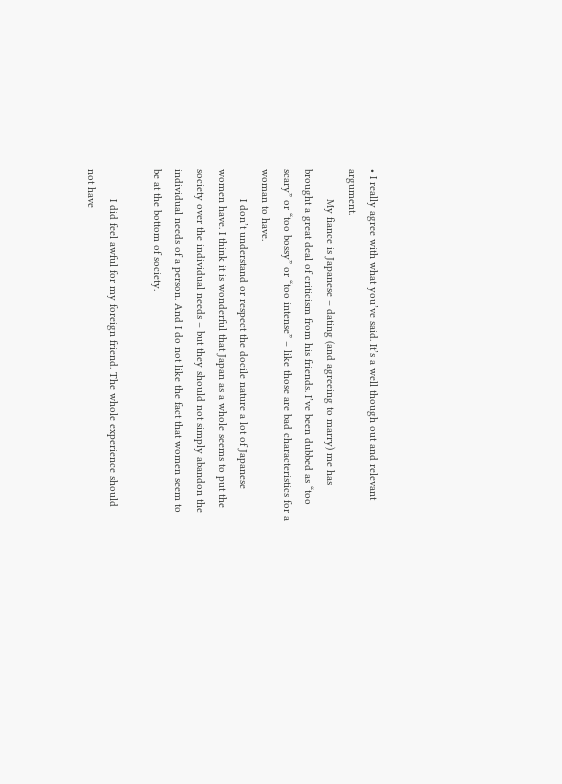• I really agree with what you’ve said. It’s a well though out and relevant argument.
          My fiance is Japanese – dating (and agreeing to marry) me has brought a great deal of criticism from his friends. I’ve been dubbed as “too scary” or “too bossy” or “too intense” – like those are bad characteristics for a woman to have.
          I don’t understand or respect the docile nature a lot of Japanese women have. I think it is wonderful that Japan as a whole seems to put the society over the individual needs – but they should not simply abandon the individual needs of a person. And I do not like the fact that women seem to be at the bottom of society.

          I did feel awful for my foreign friend. The whole experience should not have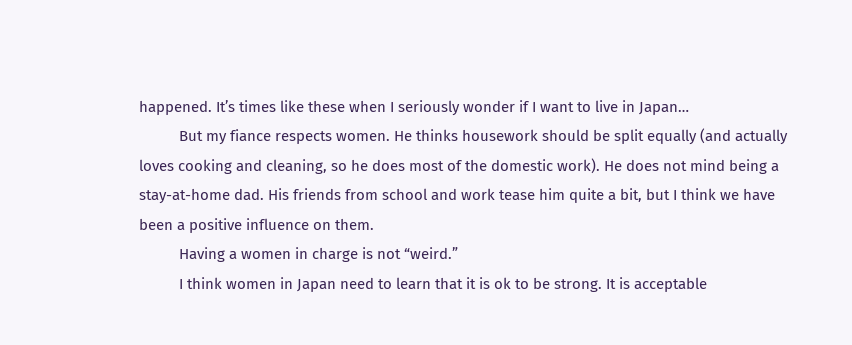happened. It’s times like these when I seriously wonder if I want to live in Japan…
          But my fiance respects women. He thinks housework should be split equally (and actually loves cooking and cleaning, so he does most of the domestic work). He does not mind being a stay-at-home dad. His friends from school and work tease him quite a bit, but I think we have been a positive influence on them.
          Having a women in charge is not “weird.”
          I think women in Japan need to learn that it is ok to be strong. It is acceptable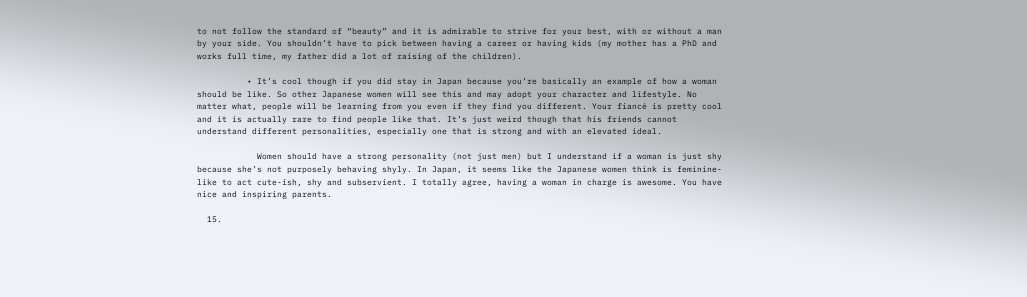to not follow the standard of “beauty” and it is admirable to strive for your best, with or without a man by your side. You shouldn’t have to pick between having a career or having kids (my mother has a PhD and works full time, my father did a lot of raising of the children).

          • It’s cool though if you did stay in Japan because you’re basically an example of how a woman should be like. So other Japanese women will see this and may adopt your character and lifestyle. No matter what, people will be learning from you even if they find you different. Your fiancé is pretty cool and it is actually rare to find people like that. It’s just weird though that his friends cannot understand different personalities, especially one that is strong and with an elevated ideal.

            Women should have a strong personality (not just men) but I understand if a woman is just shy because she’s not purposely behaving shyly. In Japan, it seems like the Japanese women think is feminine-like to act cute-ish, shy and subservient. I totally agree, having a woman in charge is awesome. You have nice and inspiring parents.

  15.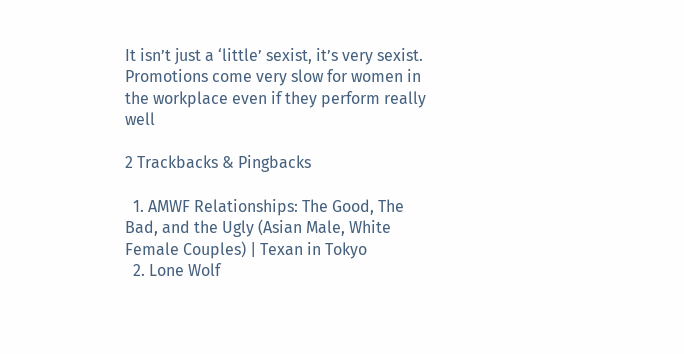It isn’t just a ‘little’ sexist, it’s very sexist. Promotions come very slow for women in the workplace even if they perform really well

2 Trackbacks & Pingbacks

  1. AMWF Relationships: The Good, The Bad, and the Ugly (Asian Male, White Female Couples) | Texan in Tokyo
  2. Lone Wolf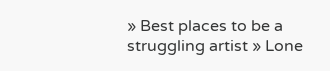» Best places to be a struggling artist » Lone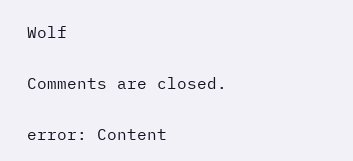Wolf

Comments are closed.

error: Content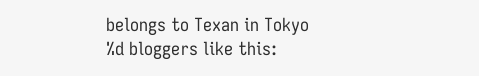belongs to Texan in Tokyo
%d bloggers like this: